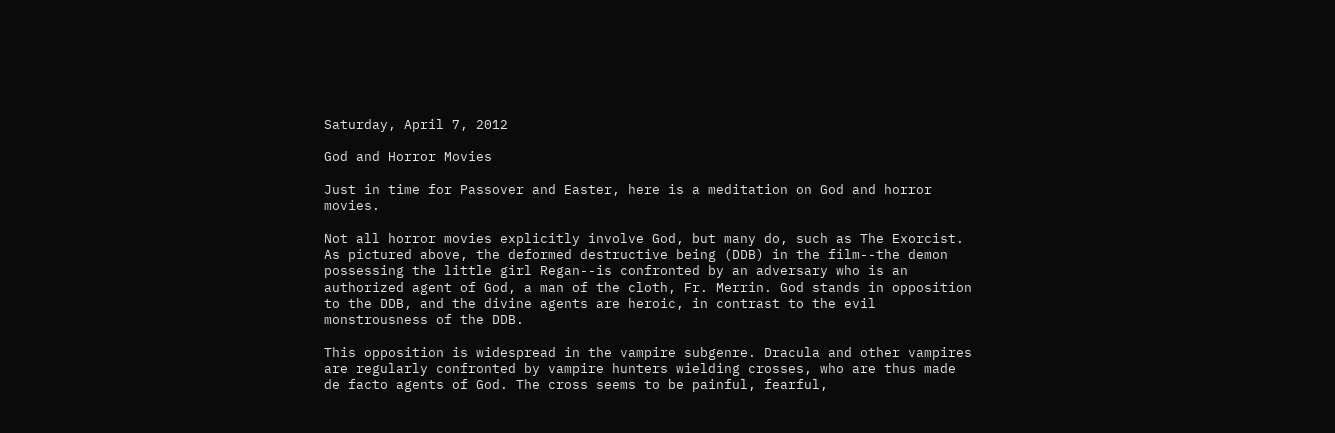Saturday, April 7, 2012

God and Horror Movies

Just in time for Passover and Easter, here is a meditation on God and horror movies.

Not all horror movies explicitly involve God, but many do, such as The Exorcist. As pictured above, the deformed destructive being (DDB) in the film--the demon possessing the little girl Regan--is confronted by an adversary who is an authorized agent of God, a man of the cloth, Fr. Merrin. God stands in opposition to the DDB, and the divine agents are heroic, in contrast to the evil monstrousness of the DDB.

This opposition is widespread in the vampire subgenre. Dracula and other vampires are regularly confronted by vampire hunters wielding crosses, who are thus made de facto agents of God. The cross seems to be painful, fearful,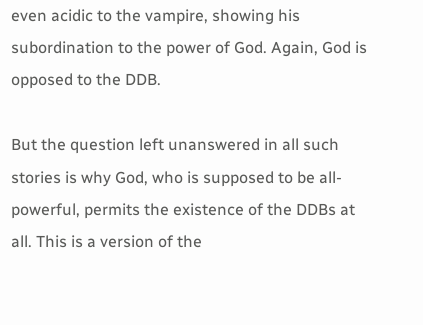even acidic to the vampire, showing his subordination to the power of God. Again, God is opposed to the DDB.

But the question left unanswered in all such stories is why God, who is supposed to be all-powerful, permits the existence of the DDBs at all. This is a version of the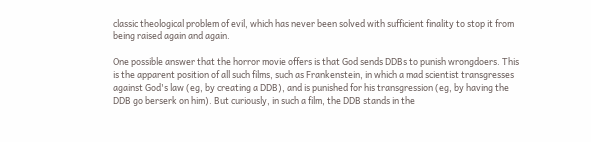classic theological problem of evil, which has never been solved with sufficient finality to stop it from being raised again and again.

One possible answer that the horror movie offers is that God sends DDBs to punish wrongdoers. This is the apparent position of all such films, such as Frankenstein, in which a mad scientist transgresses against God's law (eg, by creating a DDB), and is punished for his transgression (eg, by having the DDB go berserk on him). But curiously, in such a film, the DDB stands in the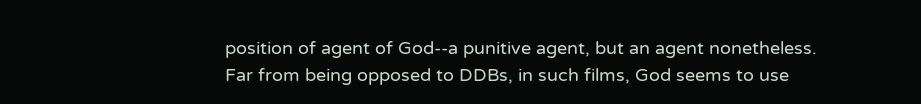position of agent of God--a punitive agent, but an agent nonetheless. Far from being opposed to DDBs, in such films, God seems to use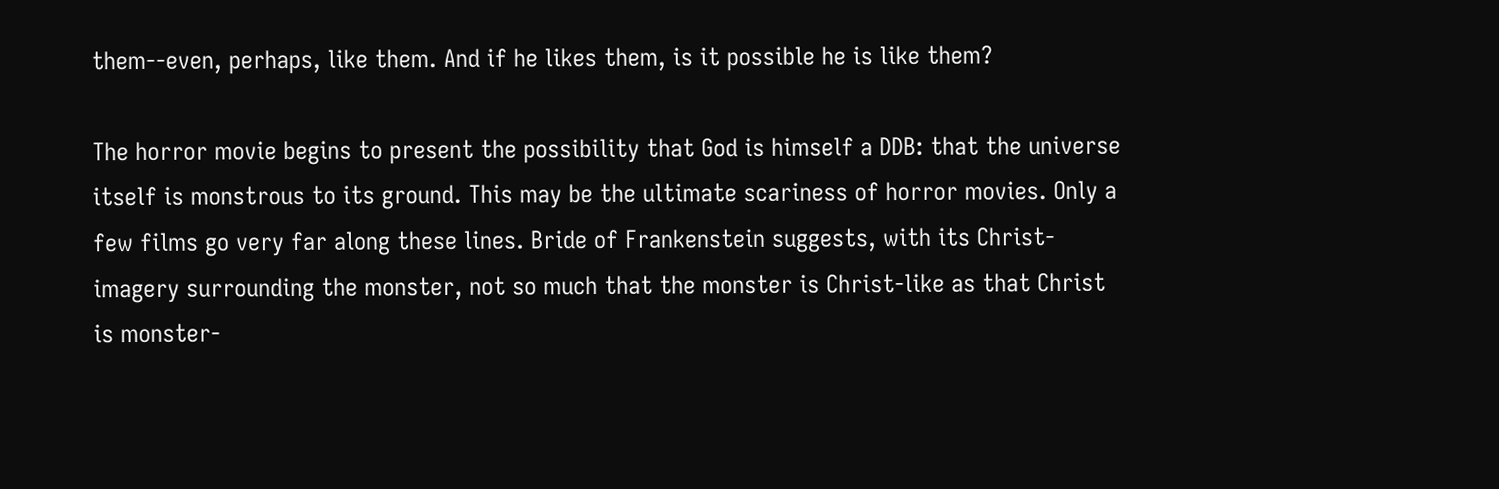them--even, perhaps, like them. And if he likes them, is it possible he is like them?

The horror movie begins to present the possibility that God is himself a DDB: that the universe itself is monstrous to its ground. This may be the ultimate scariness of horror movies. Only a few films go very far along these lines. Bride of Frankenstein suggests, with its Christ-imagery surrounding the monster, not so much that the monster is Christ-like as that Christ is monster-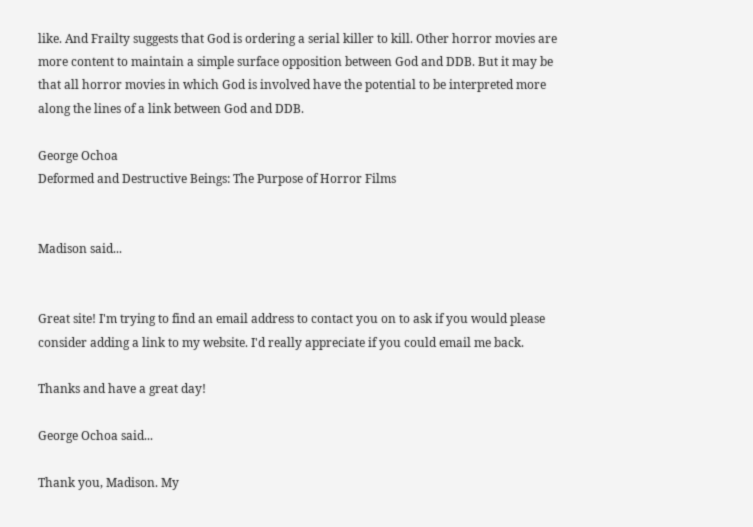like. And Frailty suggests that God is ordering a serial killer to kill. Other horror movies are more content to maintain a simple surface opposition between God and DDB. But it may be that all horror movies in which God is involved have the potential to be interpreted more along the lines of a link between God and DDB.

George Ochoa
Deformed and Destructive Beings: The Purpose of Horror Films


Madison said...


Great site! I'm trying to find an email address to contact you on to ask if you would please consider adding a link to my website. I'd really appreciate if you could email me back.

Thanks and have a great day!

George Ochoa said...

Thank you, Madison. My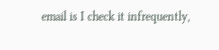email is I check it infrequently,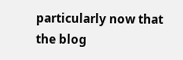particularly now that the blog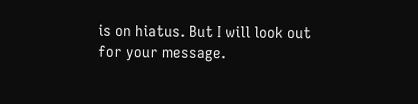is on hiatus. But I will look out for your message.